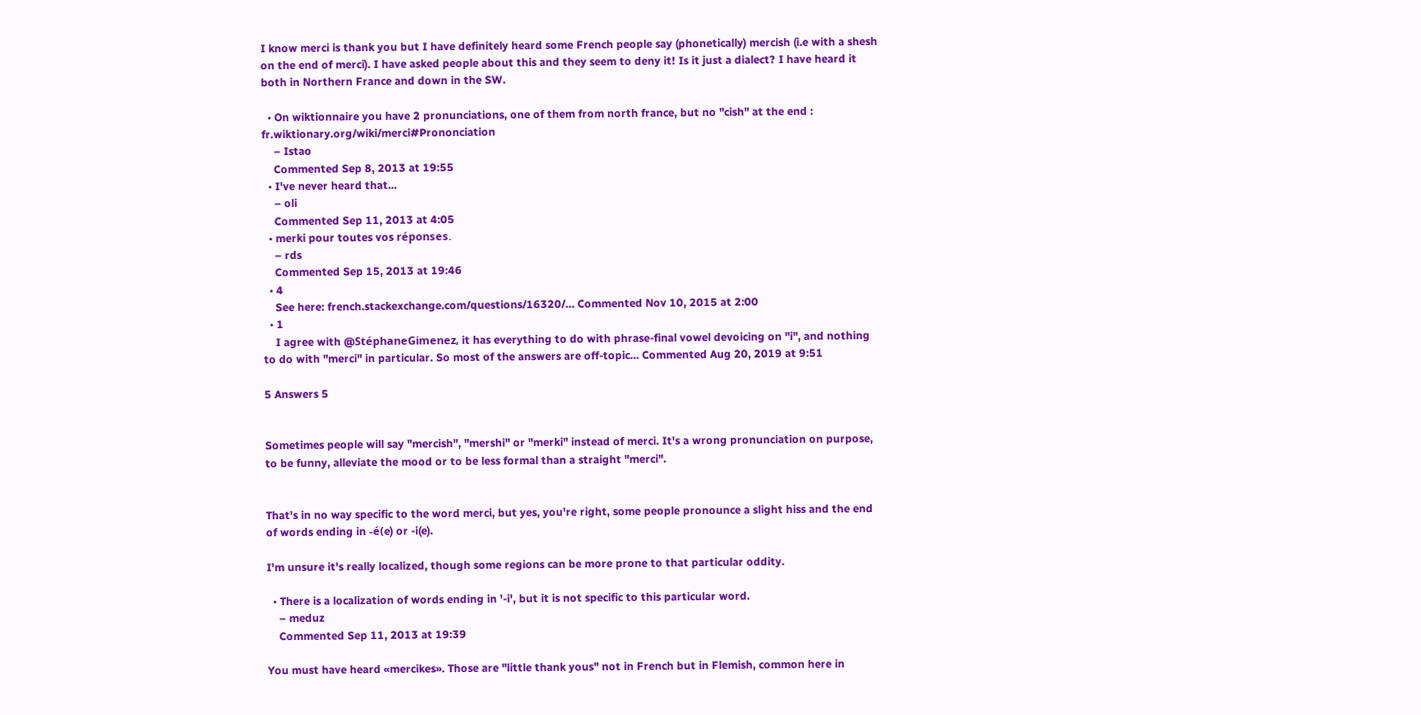I know merci is thank you but I have definitely heard some French people say (phonetically) mercish (i.e with a shesh on the end of merci). I have asked people about this and they seem to deny it! Is it just a dialect? I have heard it both in Northern France and down in the SW.

  • On wiktionnaire you have 2 pronunciations, one of them from north france, but no "cish" at the end : fr.wiktionary.org/wiki/merci#Prononciation
    – Istao
    Commented Sep 8, 2013 at 19:55
  • I've never heard that...
    – oli
    Commented Sep 11, 2013 at 4:05
  • merki pour toutes vos réponses.
    – rds
    Commented Sep 15, 2013 at 19:46
  • 4
    See here: french.stackexchange.com/questions/16320/… Commented Nov 10, 2015 at 2:00
  • 1
    I agree with @StéphaneGimenez, it has everything to do with phrase-final vowel devoicing on "i", and nothing to do with "merci" in particular. So most of the answers are off-topic... Commented Aug 20, 2019 at 9:51

5 Answers 5


Sometimes people will say "mercish", "mershi" or "merki" instead of merci. It's a wrong pronunciation on purpose, to be funny, alleviate the mood or to be less formal than a straight "merci".


That's in no way specific to the word merci, but yes, you're right, some people pronounce a slight hiss and the end of words ending in -é(e) or -i(e).

I'm unsure it's really localized, though some regions can be more prone to that particular oddity.

  • There is a localization of words ending in '-i', but it is not specific to this particular word.
    – meduz
    Commented Sep 11, 2013 at 19:39

You must have heard «mercikes». Those are "little thank yous" not in French but in Flemish, common here in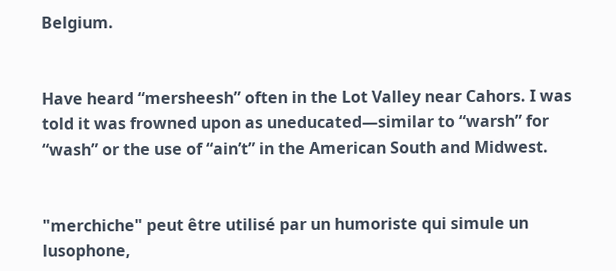Belgium.


Have heard “mersheesh” often in the Lot Valley near Cahors. I was told it was frowned upon as uneducated—similar to “warsh” for “wash” or the use of “ain’t” in the American South and Midwest.


"merchiche" peut être utilisé par un humoriste qui simule un lusophone,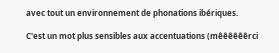avec tout un environnement de phonations ibériques.

C'est un mot plus sensibles aux accentuations (mêêêêêêrci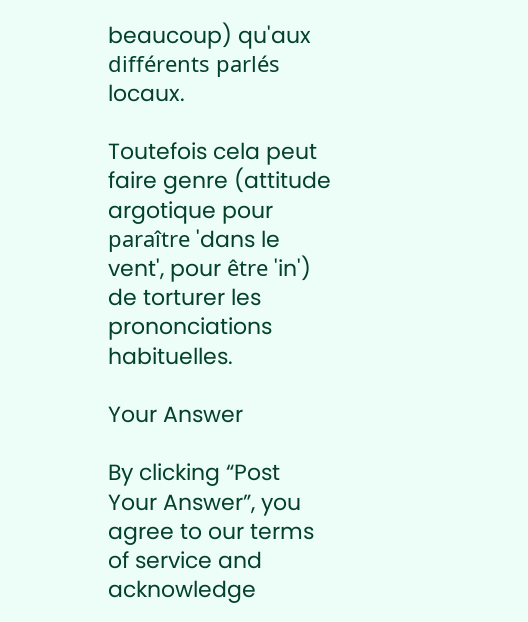beaucoup) qu'aux différents parlés locaux.

Toutefois cela peut faire genre (attitude argotique pour paraître 'dans le vent', pour être 'in') de torturer les prononciations habituelles.

Your Answer

By clicking “Post Your Answer”, you agree to our terms of service and acknowledge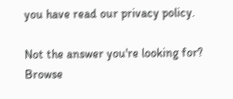you have read our privacy policy.

Not the answer you're looking for? Browse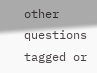other questions tagged or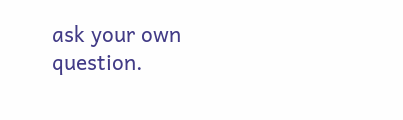ask your own question.